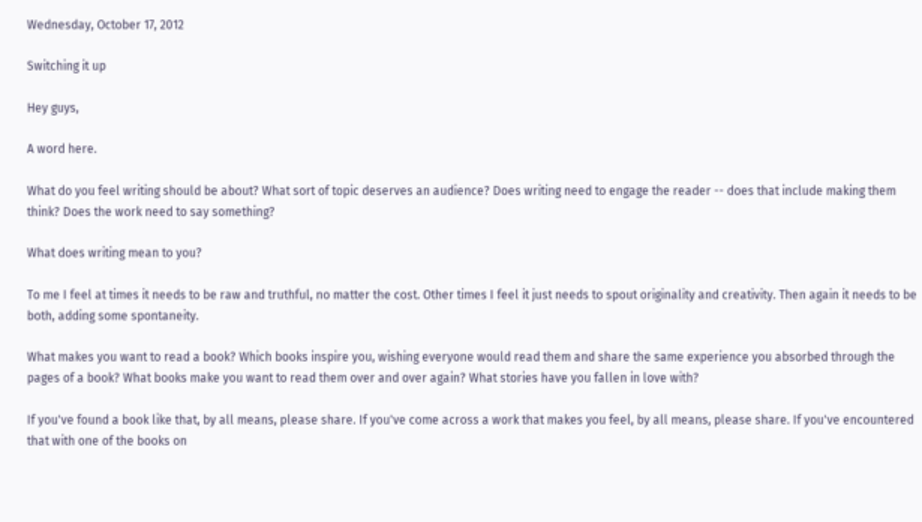Wednesday, October 17, 2012

Switching it up

Hey guys,

A word here.

What do you feel writing should be about? What sort of topic deserves an audience? Does writing need to engage the reader -- does that include making them think? Does the work need to say something?

What does writing mean to you?

To me I feel at times it needs to be raw and truthful, no matter the cost. Other times I feel it just needs to spout originality and creativity. Then again it needs to be both, adding some spontaneity.

What makes you want to read a book? Which books inspire you, wishing everyone would read them and share the same experience you absorbed through the pages of a book? What books make you want to read them over and over again? What stories have you fallen in love with?

If you've found a book like that, by all means, please share. If you've come across a work that makes you feel, by all means, please share. If you've encountered that with one of the books on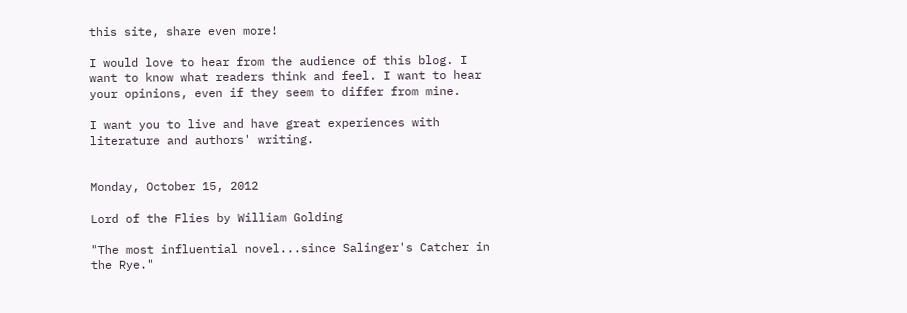this site, share even more!

I would love to hear from the audience of this blog. I want to know what readers think and feel. I want to hear your opinions, even if they seem to differ from mine.

I want you to live and have great experiences with literature and authors' writing.


Monday, October 15, 2012

Lord of the Flies by William Golding

"The most influential novel...since Salinger's Catcher in the Rye."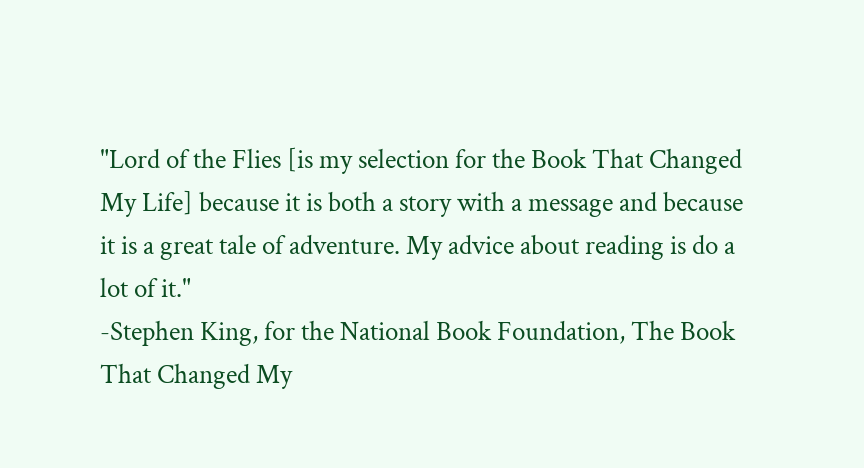"Lord of the Flies [is my selection for the Book That Changed My Life] because it is both a story with a message and because it is a great tale of adventure. My advice about reading is do a lot of it."
-Stephen King, for the National Book Foundation, The Book That Changed My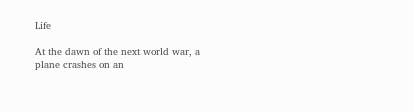Life

At the dawn of the next world war, a plane crashes on an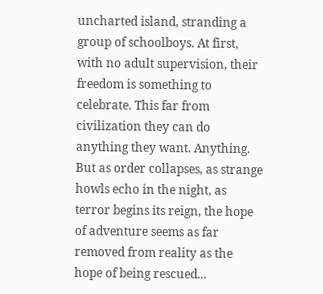uncharted island, stranding a group of schoolboys. At first, with no adult supervision, their freedom is something to celebrate. This far from civilization they can do anything they want. Anything.
But as order collapses, as strange howls echo in the night, as terror begins its reign, the hope of adventure seems as far removed from reality as the hope of being rescued...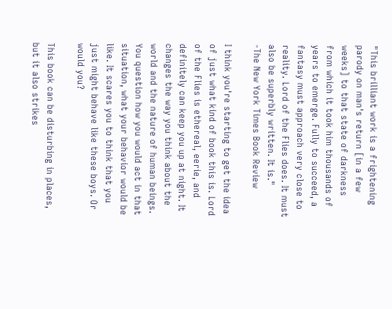"This brilliant work is a frightening parody on man's return [in a few weeks] to that state of darkness from which it took him thousands of years to emerge. Fully to succeed, a fantasy must approach very close to reality. Lord of the Flies does. It must also be superbly written. It is."
-The New York Times Book Review

I think you're starting to get the idea of just what kind of book this is. Lord of the Flies is ethereal, eerie, and definitely can keep you up at night. It changes the way you think about the world and the nature of human beings. You question how you would act in that situation, what your behavior would be like. It scares you to think that you just might behave like these boys. Or would you?

This book can be disturbing in places, but it also strikes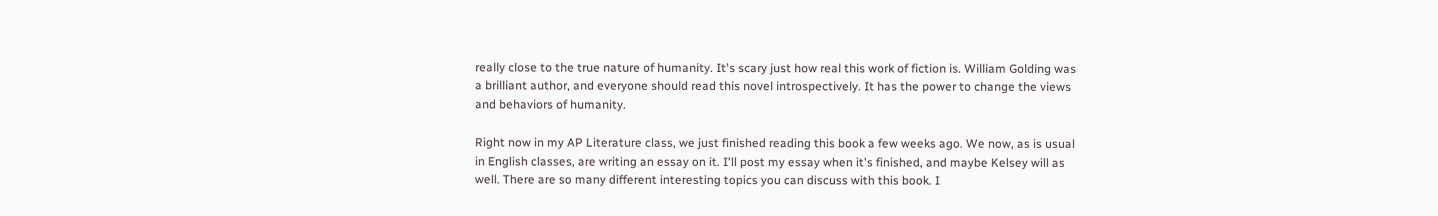really close to the true nature of humanity. It's scary just how real this work of fiction is. William Golding was a brilliant author, and everyone should read this novel introspectively. It has the power to change the views and behaviors of humanity.

Right now in my AP Literature class, we just finished reading this book a few weeks ago. We now, as is usual in English classes, are writing an essay on it. I'll post my essay when it's finished, and maybe Kelsey will as well. There are so many different interesting topics you can discuss with this book. I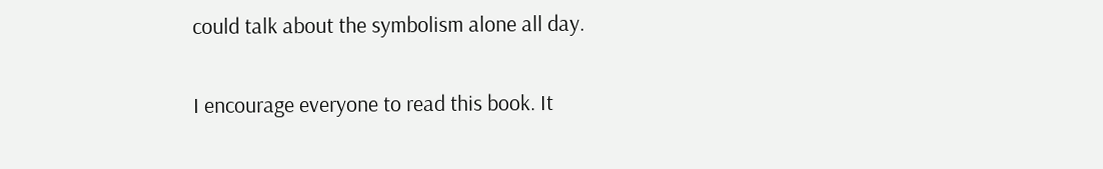could talk about the symbolism alone all day.

I encourage everyone to read this book. It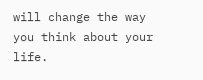will change the way you think about your life.